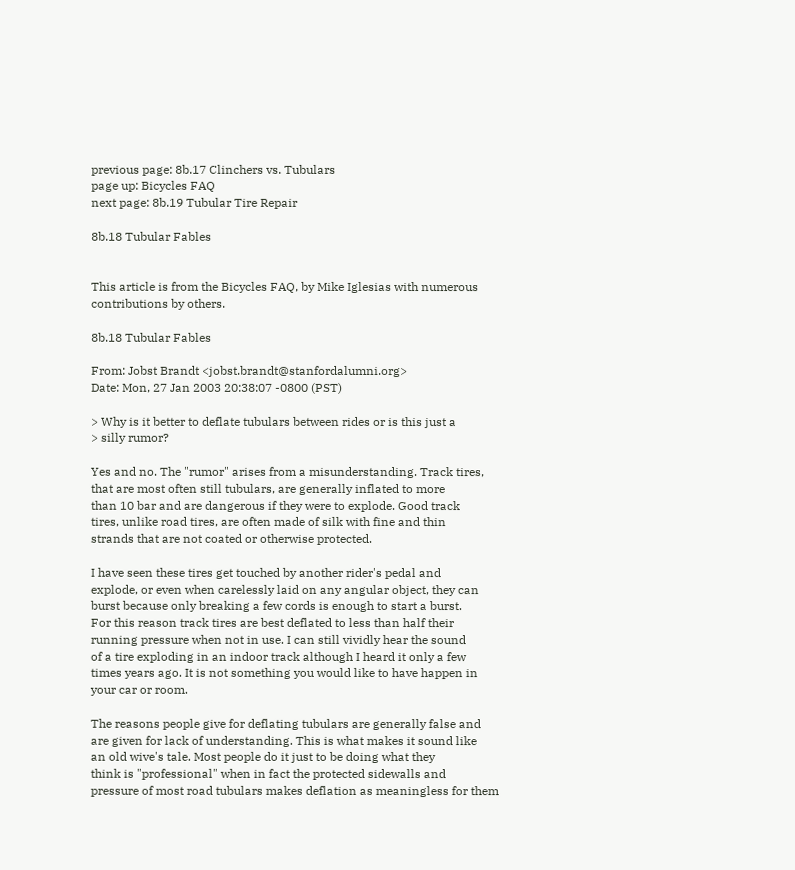previous page: 8b.17 Clinchers vs. Tubulars
page up: Bicycles FAQ
next page: 8b.19 Tubular Tire Repair

8b.18 Tubular Fables


This article is from the Bicycles FAQ, by Mike Iglesias with numerous contributions by others.

8b.18 Tubular Fables

From: Jobst Brandt <jobst.brandt@stanfordalumni.org>
Date: Mon, 27 Jan 2003 20:38:07 -0800 (PST)

> Why is it better to deflate tubulars between rides or is this just a
> silly rumor?

Yes and no. The "rumor" arises from a misunderstanding. Track tires,
that are most often still tubulars, are generally inflated to more
than 10 bar and are dangerous if they were to explode. Good track
tires, unlike road tires, are often made of silk with fine and thin
strands that are not coated or otherwise protected.

I have seen these tires get touched by another rider's pedal and
explode, or even when carelessly laid on any angular object, they can
burst because only breaking a few cords is enough to start a burst.
For this reason track tires are best deflated to less than half their
running pressure when not in use. I can still vividly hear the sound
of a tire exploding in an indoor track although I heard it only a few
times years ago. It is not something you would like to have happen in
your car or room.

The reasons people give for deflating tubulars are generally false and
are given for lack of understanding. This is what makes it sound like
an old wive's tale. Most people do it just to be doing what they
think is "professional" when in fact the protected sidewalls and
pressure of most road tubulars makes deflation as meaningless for them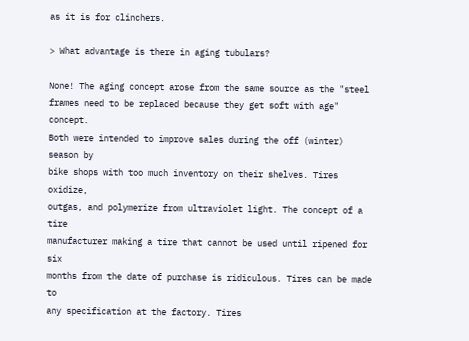as it is for clinchers.

> What advantage is there in aging tubulars?

None! The aging concept arose from the same source as the "steel
frames need to be replaced because they get soft with age" concept.
Both were intended to improve sales during the off (winter) season by
bike shops with too much inventory on their shelves. Tires oxidize,
outgas, and polymerize from ultraviolet light. The concept of a tire
manufacturer making a tire that cannot be used until ripened for six
months from the date of purchase is ridiculous. Tires can be made to
any specification at the factory. Tires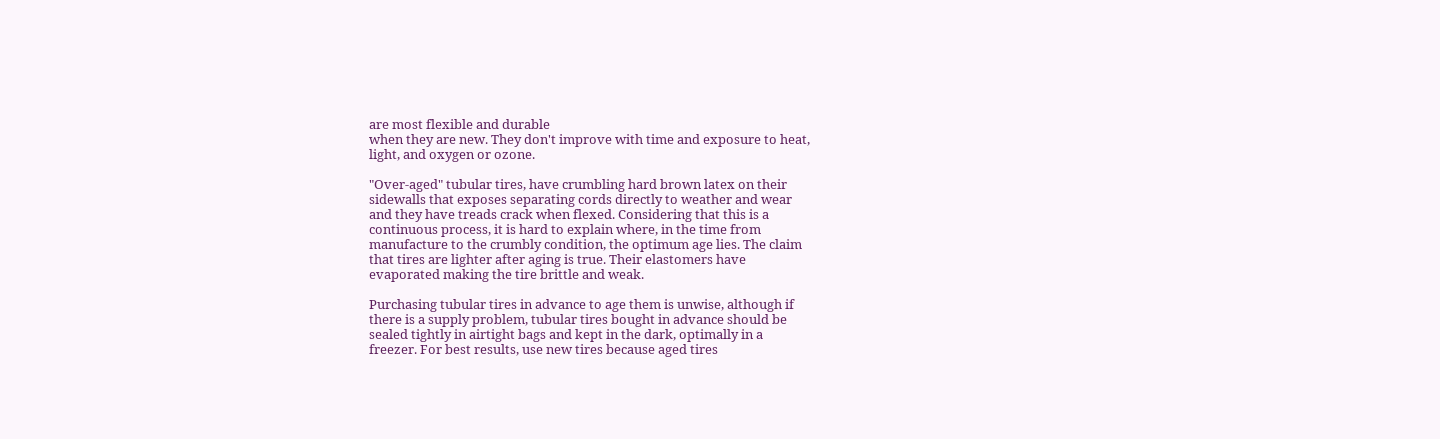are most flexible and durable
when they are new. They don't improve with time and exposure to heat,
light, and oxygen or ozone.

"Over-aged" tubular tires, have crumbling hard brown latex on their
sidewalls that exposes separating cords directly to weather and wear
and they have treads crack when flexed. Considering that this is a
continuous process, it is hard to explain where, in the time from
manufacture to the crumbly condition, the optimum age lies. The claim
that tires are lighter after aging is true. Their elastomers have
evaporated making the tire brittle and weak.

Purchasing tubular tires in advance to age them is unwise, although if
there is a supply problem, tubular tires bought in advance should be
sealed tightly in airtight bags and kept in the dark, optimally in a
freezer. For best results, use new tires because aged tires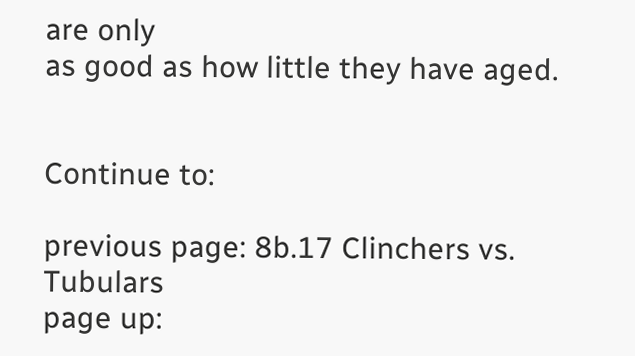are only
as good as how little they have aged.


Continue to:

previous page: 8b.17 Clinchers vs. Tubulars
page up: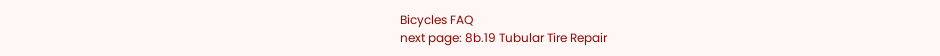Bicycles FAQ
next page: 8b.19 Tubular Tire Repair